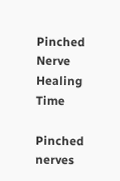Pinched Nerve Healing Time

Pinched nerves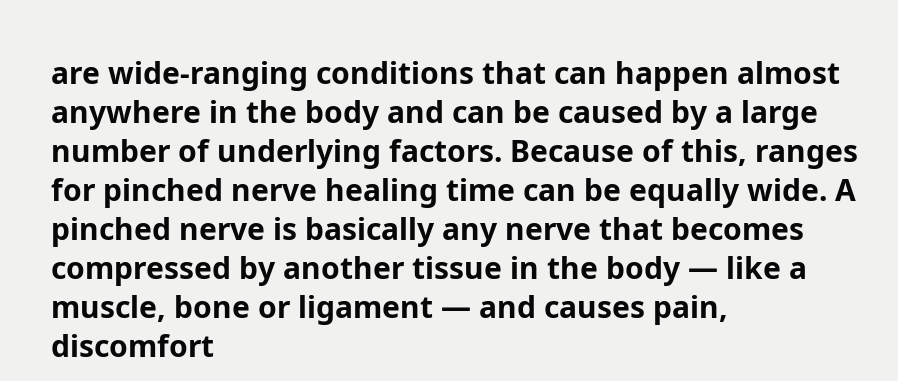are wide-ranging conditions that can happen almost anywhere in the body and can be caused by a large number of underlying factors. Because of this, ranges for pinched nerve healing time can be equally wide. A pinched nerve is basically any nerve that becomes compressed by another tissue in the body — like a muscle, bone or ligament — and causes pain, discomfort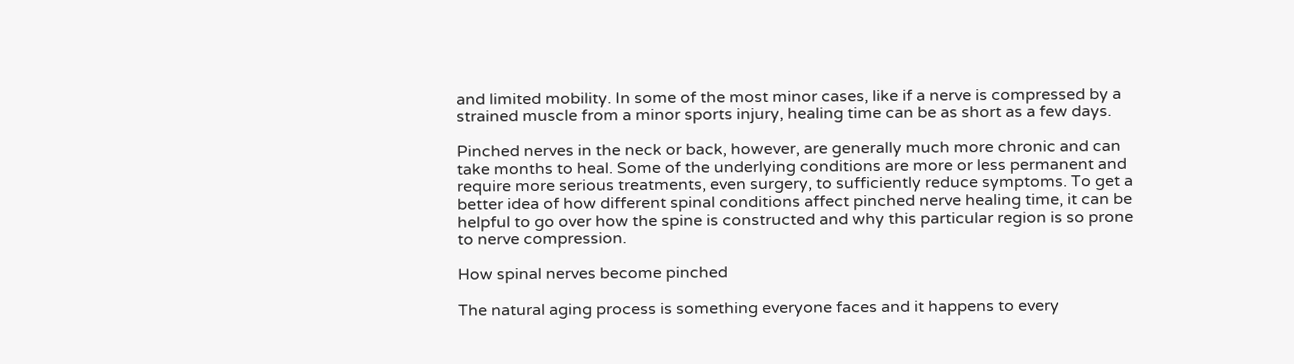and limited mobility. In some of the most minor cases, like if a nerve is compressed by a strained muscle from a minor sports injury, healing time can be as short as a few days.

Pinched nerves in the neck or back, however, are generally much more chronic and can take months to heal. Some of the underlying conditions are more or less permanent and require more serious treatments, even surgery, to sufficiently reduce symptoms. To get a better idea of how different spinal conditions affect pinched nerve healing time, it can be helpful to go over how the spine is constructed and why this particular region is so prone to nerve compression.

How spinal nerves become pinched

The natural aging process is something everyone faces and it happens to every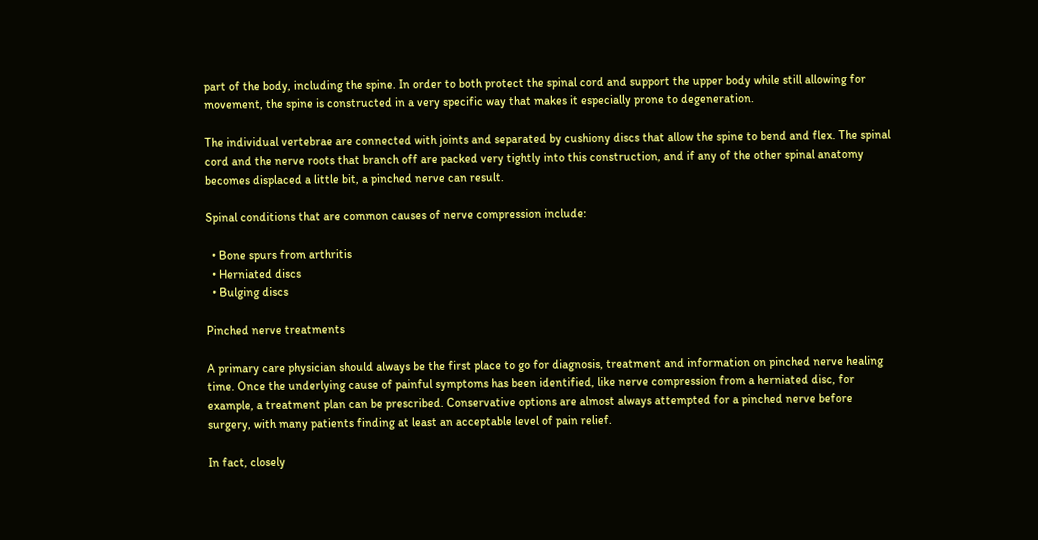part of the body, including the spine. In order to both protect the spinal cord and support the upper body while still allowing for movement, the spine is constructed in a very specific way that makes it especially prone to degeneration.

The individual vertebrae are connected with joints and separated by cushiony discs that allow the spine to bend and flex. The spinal cord and the nerve roots that branch off are packed very tightly into this construction, and if any of the other spinal anatomy becomes displaced a little bit, a pinched nerve can result.

Spinal conditions that are common causes of nerve compression include:

  • Bone spurs from arthritis
  • Herniated discs
  • Bulging discs

Pinched nerve treatments

A primary care physician should always be the first place to go for diagnosis, treatment and information on pinched nerve healing time. Once the underlying cause of painful symptoms has been identified, like nerve compression from a herniated disc, for example, a treatment plan can be prescribed. Conservative options are almost always attempted for a pinched nerve before surgery, with many patients finding at least an acceptable level of pain relief.

In fact, closely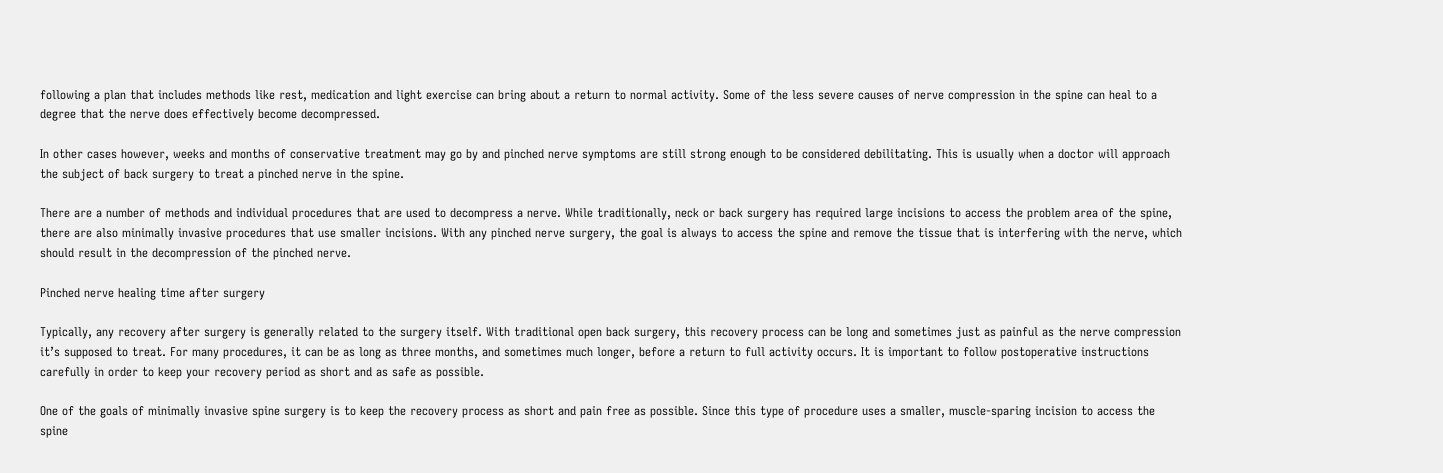following a plan that includes methods like rest, medication and light exercise can bring about a return to normal activity. Some of the less severe causes of nerve compression in the spine can heal to a degree that the nerve does effectively become decompressed.

In other cases however, weeks and months of conservative treatment may go by and pinched nerve symptoms are still strong enough to be considered debilitating. This is usually when a doctor will approach the subject of back surgery to treat a pinched nerve in the spine.

There are a number of methods and individual procedures that are used to decompress a nerve. While traditionally, neck or back surgery has required large incisions to access the problem area of the spine, there are also minimally invasive procedures that use smaller incisions. With any pinched nerve surgery, the goal is always to access the spine and remove the tissue that is interfering with the nerve, which should result in the decompression of the pinched nerve.

Pinched nerve healing time after surgery

Typically, any recovery after surgery is generally related to the surgery itself. With traditional open back surgery, this recovery process can be long and sometimes just as painful as the nerve compression it’s supposed to treat. For many procedures, it can be as long as three months, and sometimes much longer, before a return to full activity occurs. It is important to follow postoperative instructions carefully in order to keep your recovery period as short and as safe as possible.

One of the goals of minimally invasive spine surgery is to keep the recovery process as short and pain free as possible. Since this type of procedure uses a smaller, muscle-sparing incision to access the spine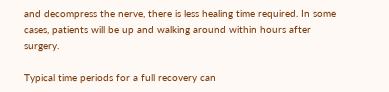and decompress the nerve, there is less healing time required. In some cases, patients will be up and walking around within hours after surgery.

Typical time periods for a full recovery can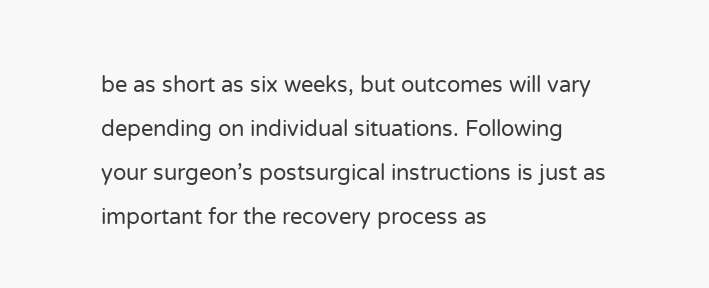be as short as six weeks, but outcomes will vary depending on individual situations. Following your surgeon’s postsurgical instructions is just as important for the recovery process as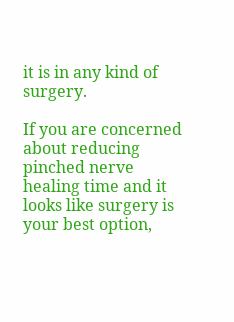it is in any kind of surgery.

If you are concerned about reducing pinched nerve healing time and it looks like surgery is your best option,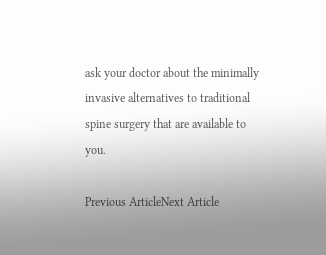ask your doctor about the minimally invasive alternatives to traditional spine surgery that are available to you.

Previous ArticleNext Article